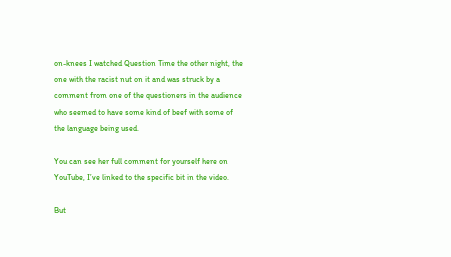on-knees I watched Question Time the other night, the one with the racist nut on it and was struck by a comment from one of the questioners in the audience who seemed to have some kind of beef with some of the language being used.

You can see her full comment for yourself here on YouTube, I’ve linked to the specific bit in the video.

But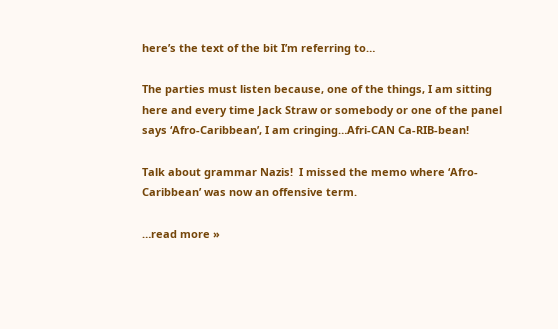here’s the text of the bit I’m referring to…

The parties must listen because, one of the things, I am sitting here and every time Jack Straw or somebody or one of the panel says ‘Afro-Caribbean’, I am cringing…Afri-CAN Ca-RIB-bean!

Talk about grammar Nazis!  I missed the memo where ‘Afro-Caribbean’ was now an offensive term.

…read more »